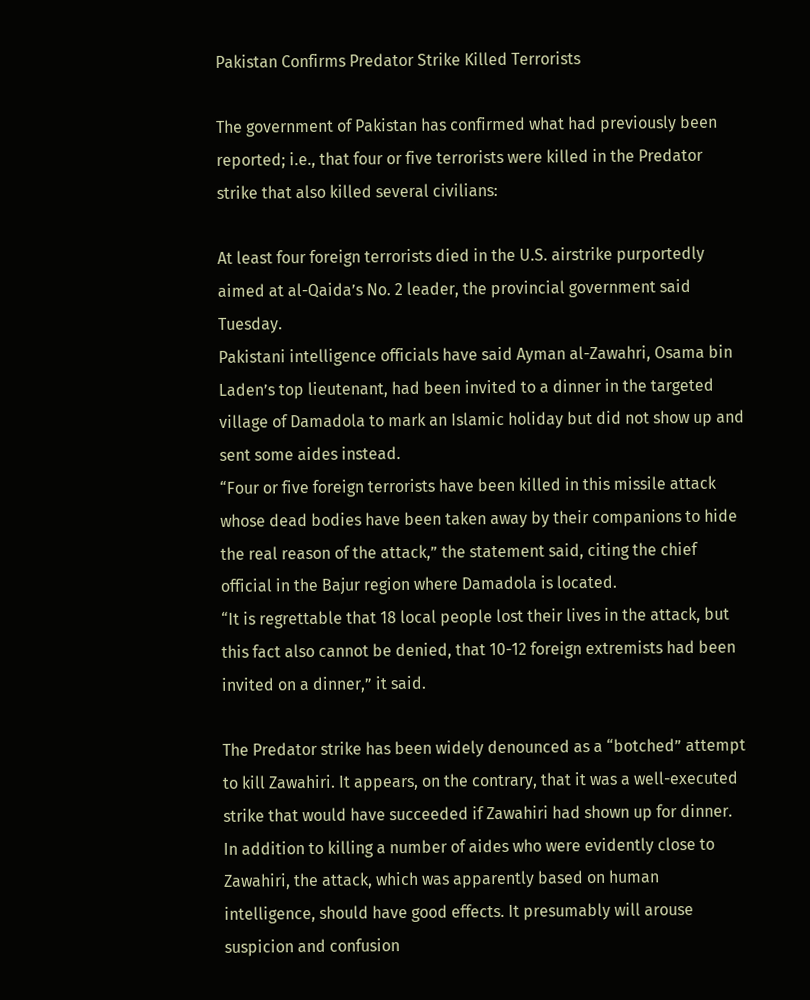Pakistan Confirms Predator Strike Killed Terrorists

The government of Pakistan has confirmed what had previously been reported; i.e., that four or five terrorists were killed in the Predator strike that also killed several civilians:

At least four foreign terrorists died in the U.S. airstrike purportedly aimed at al-Qaida’s No. 2 leader, the provincial government said Tuesday.
Pakistani intelligence officials have said Ayman al-Zawahri, Osama bin Laden’s top lieutenant, had been invited to a dinner in the targeted village of Damadola to mark an Islamic holiday but did not show up and sent some aides instead.
“Four or five foreign terrorists have been killed in this missile attack whose dead bodies have been taken away by their companions to hide the real reason of the attack,” the statement said, citing the chief official in the Bajur region where Damadola is located.
“It is regrettable that 18 local people lost their lives in the attack, but this fact also cannot be denied, that 10-12 foreign extremists had been invited on a dinner,” it said.

The Predator strike has been widely denounced as a “botched” attempt to kill Zawahiri. It appears, on the contrary, that it was a well-executed strike that would have succeeded if Zawahiri had shown up for dinner. In addition to killing a number of aides who were evidently close to Zawahiri, the attack, which was apparently based on human intelligence, should have good effects. It presumably will arouse suspicion and confusion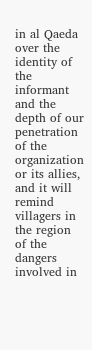in al Qaeda over the identity of the informant and the depth of our penetration of the organization or its allies, and it will remind villagers in the region of the dangers involved in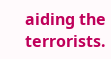aiding the terrorists.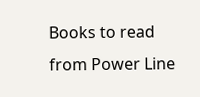Books to read from Power Line